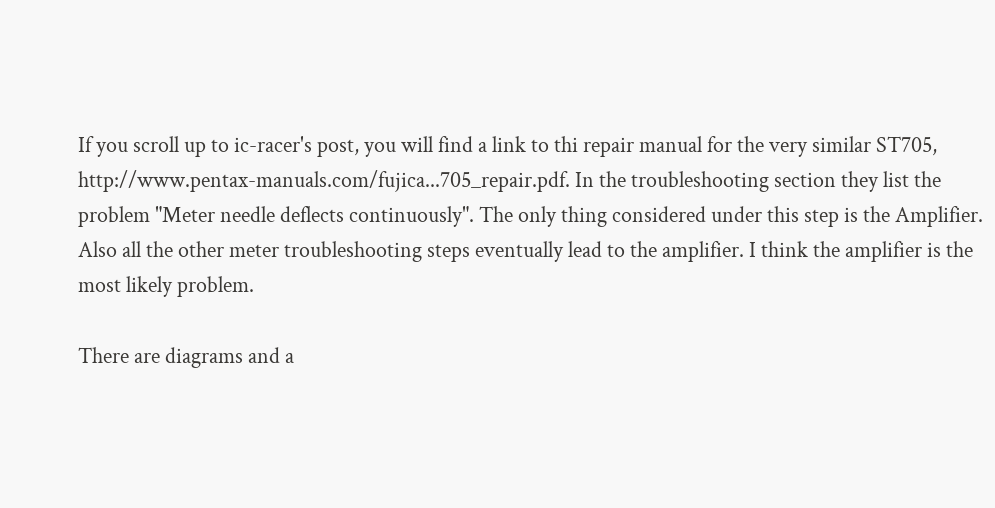If you scroll up to ic-racer's post, you will find a link to thi repair manual for the very similar ST705, http://www.pentax-manuals.com/fujica...705_repair.pdf. In the troubleshooting section they list the problem "Meter needle deflects continuously". The only thing considered under this step is the Amplifier. Also all the other meter troubleshooting steps eventually lead to the amplifier. I think the amplifier is the most likely problem.

There are diagrams and a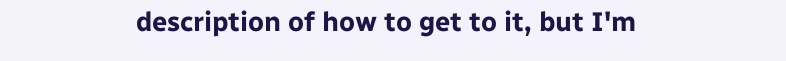description of how to get to it, but I'm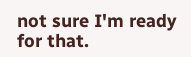not sure I'm ready for that.